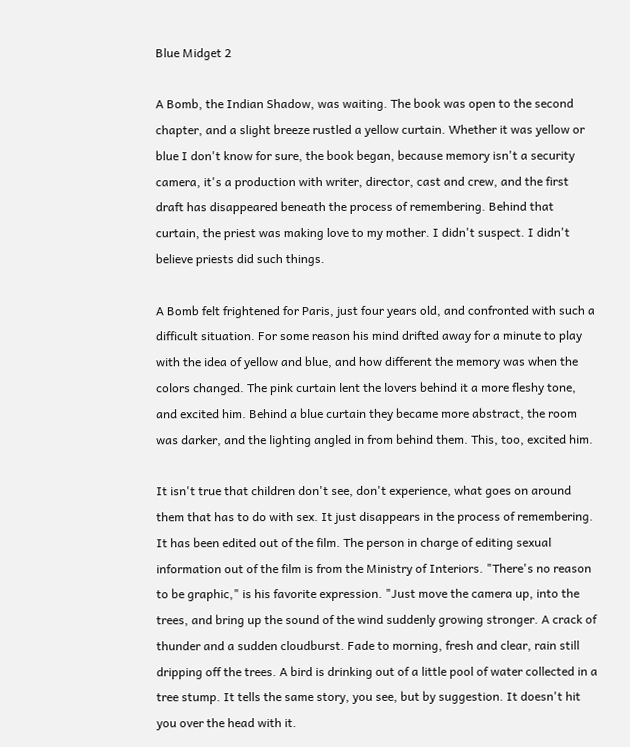Blue Midget 2

A Bomb, the Indian Shadow, was waiting. The book was open to the second chapter, and a slight breeze rustled a yellow curtain. Whether it was yellow or blue I don't know for sure, the book began, because memory isn't a security camera, it's a production with writer, director, cast and crew, and the first draft has disappeared beneath the process of remembering. Behind that curtain, the priest was making love to my mother. I didn't suspect. I didn't believe priests did such things.

A Bomb felt frightened for Paris, just four years old, and confronted with such a difficult situation. For some reason his mind drifted away for a minute to play with the idea of yellow and blue, and how different the memory was when the colors changed. The pink curtain lent the lovers behind it a more fleshy tone, and excited him. Behind a blue curtain they became more abstract, the room was darker, and the lighting angled in from behind them. This, too, excited him.

It isn't true that children don't see, don't experience, what goes on around them that has to do with sex. It just disappears in the process of remembering. It has been edited out of the film. The person in charge of editing sexual information out of the film is from the Ministry of Interiors. "There's no reason to be graphic," is his favorite expression. "Just move the camera up, into the trees, and bring up the sound of the wind suddenly growing stronger. A crack of thunder and a sudden cloudburst. Fade to morning, fresh and clear, rain still dripping off the trees. A bird is drinking out of a little pool of water collected in a tree stump. It tells the same story, you see, but by suggestion. It doesn't hit you over the head with it.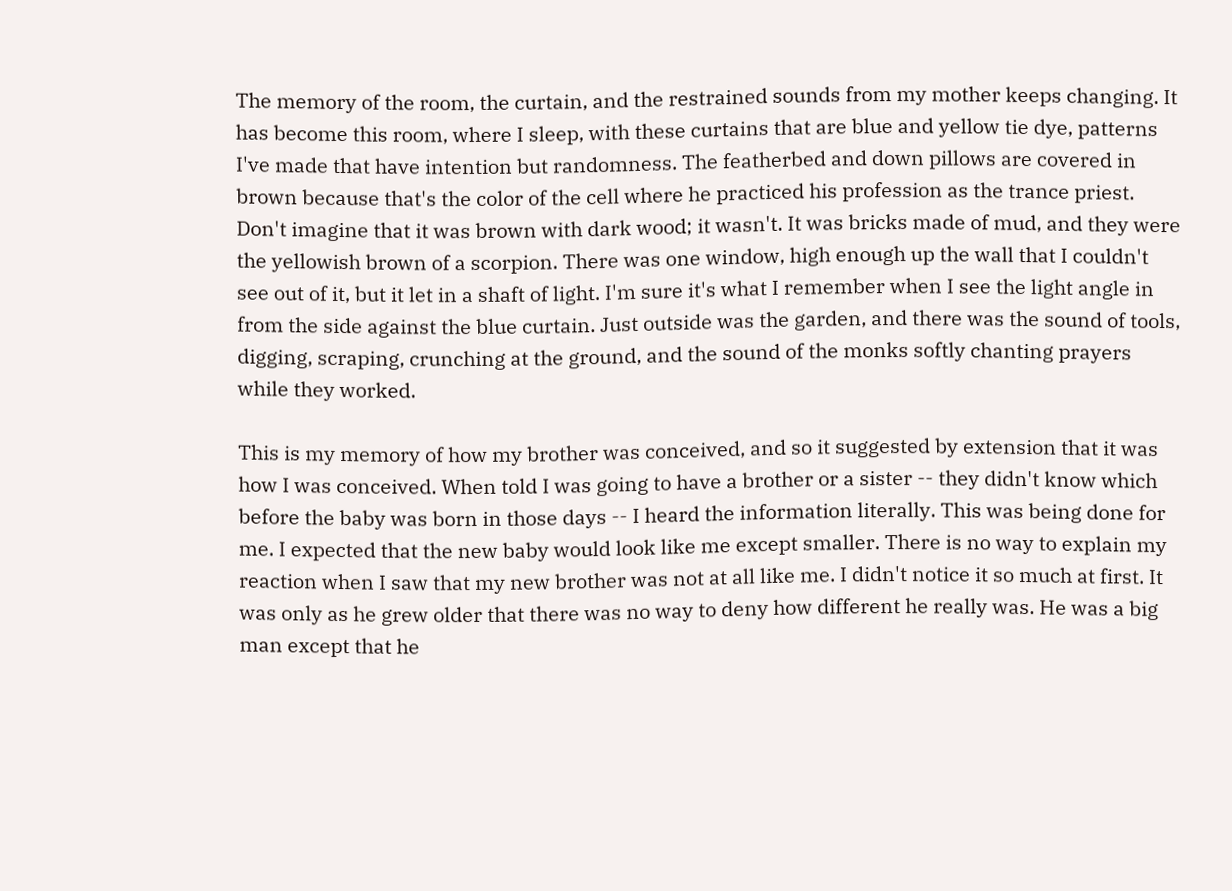The memory of the room, the curtain, and the restrained sounds from my mother keeps changing. It has become this room, where I sleep, with these curtains that are blue and yellow tie dye, patterns I've made that have intention but randomness. The featherbed and down pillows are covered in brown because that's the color of the cell where he practiced his profession as the trance priest. Don't imagine that it was brown with dark wood; it wasn't. It was bricks made of mud, and they were the yellowish brown of a scorpion. There was one window, high enough up the wall that I couldn't see out of it, but it let in a shaft of light. I'm sure it's what I remember when I see the light angle in from the side against the blue curtain. Just outside was the garden, and there was the sound of tools, digging, scraping, crunching at the ground, and the sound of the monks softly chanting prayers while they worked.

This is my memory of how my brother was conceived, and so it suggested by extension that it was how I was conceived. When told I was going to have a brother or a sister -- they didn't know which before the baby was born in those days -- I heard the information literally. This was being done for me. I expected that the new baby would look like me except smaller. There is no way to explain my reaction when I saw that my new brother was not at all like me. I didn't notice it so much at first. It was only as he grew older that there was no way to deny how different he really was. He was a big man except that he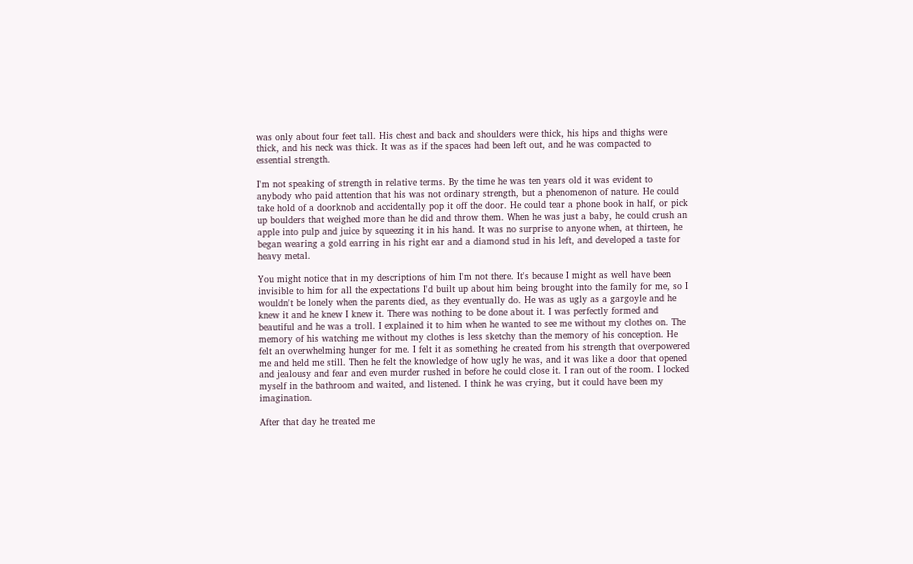was only about four feet tall. His chest and back and shoulders were thick, his hips and thighs were thick, and his neck was thick. It was as if the spaces had been left out, and he was compacted to essential strength.

I'm not speaking of strength in relative terms. By the time he was ten years old it was evident to anybody who paid attention that his was not ordinary strength, but a phenomenon of nature. He could take hold of a doorknob and accidentally pop it off the door. He could tear a phone book in half, or pick up boulders that weighed more than he did and throw them. When he was just a baby, he could crush an apple into pulp and juice by squeezing it in his hand. It was no surprise to anyone when, at thirteen, he began wearing a gold earring in his right ear and a diamond stud in his left, and developed a taste for heavy metal.

You might notice that in my descriptions of him I'm not there. It's because I might as well have been invisible to him for all the expectations I'd built up about him being brought into the family for me, so I wouldn't be lonely when the parents died, as they eventually do. He was as ugly as a gargoyle and he knew it and he knew I knew it. There was nothing to be done about it. I was perfectly formed and beautiful and he was a troll. I explained it to him when he wanted to see me without my clothes on. The memory of his watching me without my clothes is less sketchy than the memory of his conception. He felt an overwhelming hunger for me. I felt it as something he created from his strength that overpowered me and held me still. Then he felt the knowledge of how ugly he was, and it was like a door that opened and jealousy and fear and even murder rushed in before he could close it. I ran out of the room. I locked myself in the bathroom and waited, and listened. I think he was crying, but it could have been my imagination.

After that day he treated me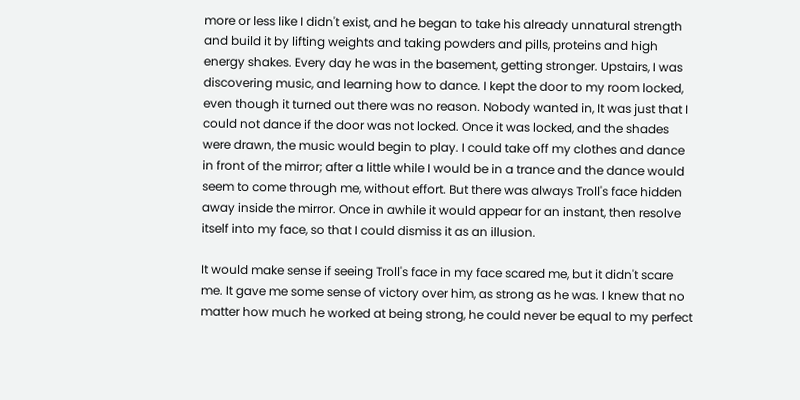more or less like I didn't exist, and he began to take his already unnatural strength and build it by lifting weights and taking powders and pills, proteins and high energy shakes. Every day he was in the basement, getting stronger. Upstairs, I was discovering music, and learning how to dance. I kept the door to my room locked, even though it turned out there was no reason. Nobody wanted in, It was just that I could not dance if the door was not locked. Once it was locked, and the shades were drawn, the music would begin to play. I could take off my clothes and dance in front of the mirror; after a little while I would be in a trance and the dance would seem to come through me, without effort. But there was always Troll's face hidden away inside the mirror. Once in awhile it would appear for an instant, then resolve itself into my face, so that I could dismiss it as an illusion.

It would make sense if seeing Troll's face in my face scared me, but it didn't scare me. It gave me some sense of victory over him, as strong as he was. I knew that no matter how much he worked at being strong, he could never be equal to my perfect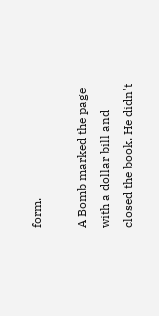form.

A Bomb marked the page with a dollar bill and closed the book. He didn't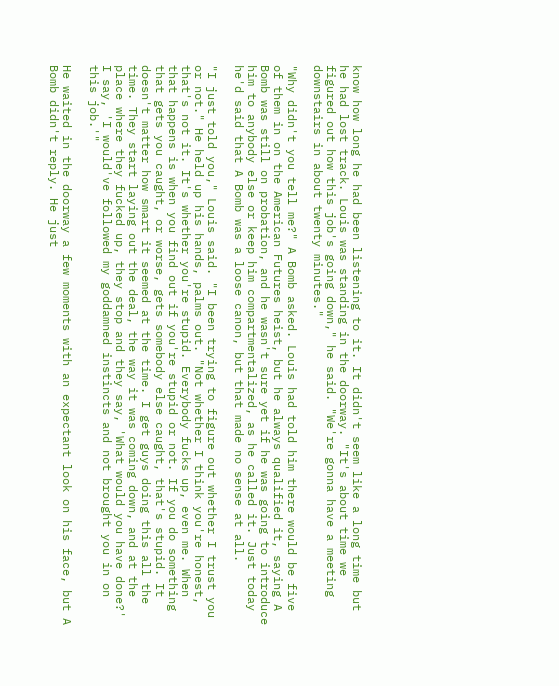know how long he had been listening to it. It didn't seem like a long time but he had lost track. Louis was standing in the doorway. "It's about time we figured out how this job's going down," he said. "We're gonna have a meeting downstairs in about twenty minutes."

"Why didn't you tell me?" A Bomb asked. Louis had told him there would be five of them in on the American Futures heist, but he always qualified it, saying A Bomb was still on probation, and he wasn't sure yet if he was going to introduce him to anybody else or keep him compartmentalized, as he called it. Just today he'd said that A Bomb was a loose canon, but that made no sense at all.

"I just told you," Louis said. "I been trying to figure out whether I trust you or not." He held up his hands, palms out. "Not whether I think you're honest, that's not it. It's whether you're stupid. Everybody fucks up, even me. When that happens is when you find out if you're stupid or not. If you do something that gets you caught, or worse, gets somebody else caught, that's stupid. It doesn't matter how smart it seemed at the time. I get guys doing this all the time. They start laying out the deal, the way it was coming down, and at the place where they fucked up, they stop and they say, 'What would you have done?' I say, 'I would've followed my goddamned instincts and not brought you in on this job.'"

He waited in the doorway a few moments with an expectant look on his face, but A Bomb didn't reply. He just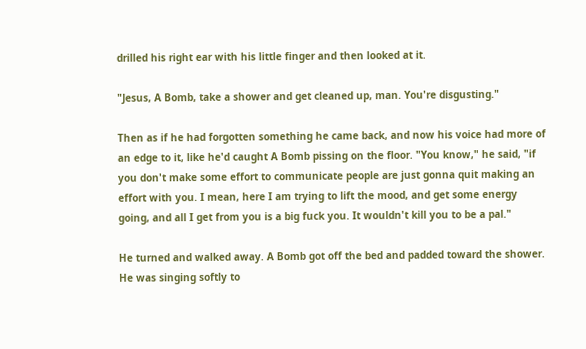drilled his right ear with his little finger and then looked at it.

"Jesus, A Bomb, take a shower and get cleaned up, man. You're disgusting."

Then as if he had forgotten something he came back, and now his voice had more of an edge to it, like he'd caught A Bomb pissing on the floor. "You know," he said, "if you don't make some effort to communicate people are just gonna quit making an effort with you. I mean, here I am trying to lift the mood, and get some energy going, and all I get from you is a big fuck you. It wouldn't kill you to be a pal."

He turned and walked away. A Bomb got off the bed and padded toward the shower. He was singing softly to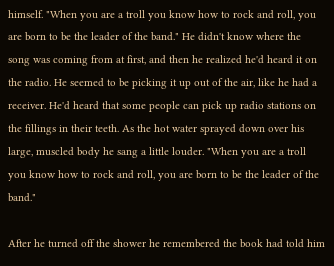himself. "When you are a troll you know how to rock and roll, you are born to be the leader of the band." He didn't know where the song was coming from at first, and then he realized he'd heard it on the radio. He seemed to be picking it up out of the air, like he had a receiver. He'd heard that some people can pick up radio stations on the fillings in their teeth. As the hot water sprayed down over his large, muscled body he sang a little louder. "When you are a troll you know how to rock and roll, you are born to be the leader of the band."

After he turned off the shower he remembered the book had told him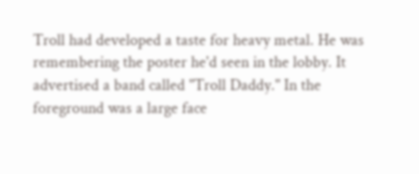Troll had developed a taste for heavy metal. He was remembering the poster he'd seen in the lobby. It advertised a band called "Troll Daddy." In the foreground was a large face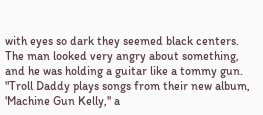with eyes so dark they seemed black centers. The man looked very angry about something, and he was holding a guitar like a tommy gun. "Troll Daddy plays songs from their new album, 'Machine Gun Kelly,'' a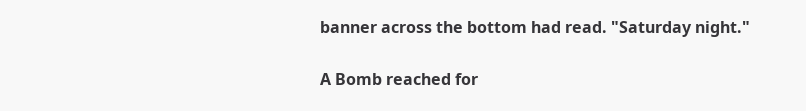banner across the bottom had read. "Saturday night."

A Bomb reached for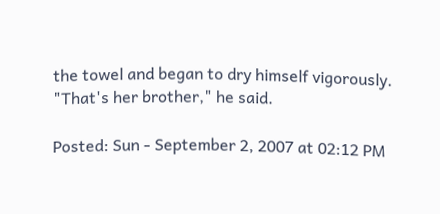the towel and began to dry himself vigorously. "That's her brother," he said.

Posted: Sun - September 2, 2007 at 02:12 PM